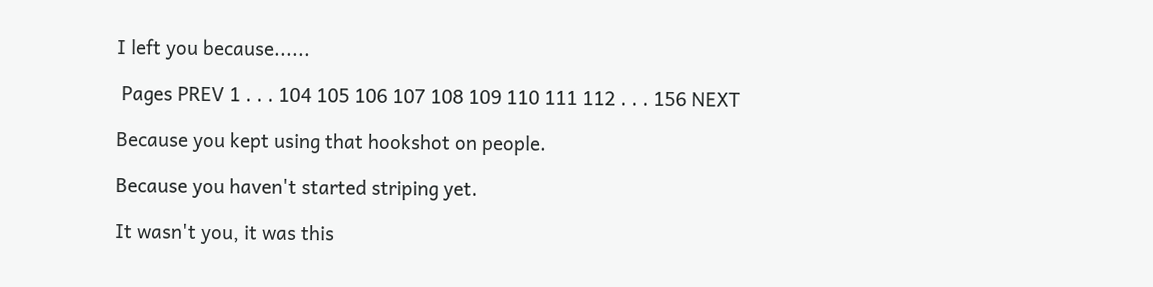I left you because......

 Pages PREV 1 . . . 104 105 106 107 108 109 110 111 112 . . . 156 NEXT

Because you kept using that hookshot on people.

Because you haven't started striping yet.

It wasn't you, it was this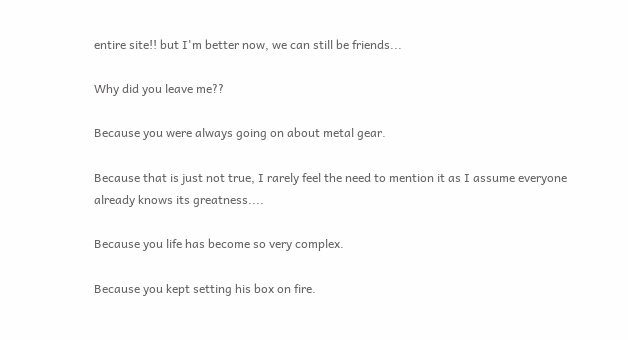entire site!! but I'm better now, we can still be friends...

Why did you leave me??

Because you were always going on about metal gear.

Because that is just not true, I rarely feel the need to mention it as I assume everyone already knows its greatness....

Because you life has become so very complex.

Because you kept setting his box on fire.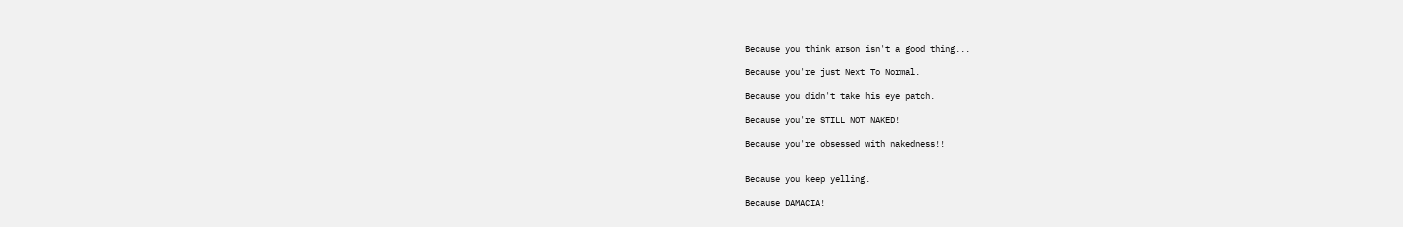Because you think arson isn't a good thing...

Because you're just Next To Normal.

Because you didn't take his eye patch.

Because you're STILL NOT NAKED!

Because you're obsessed with nakedness!!


Because you keep yelling.

Because DAMACIA!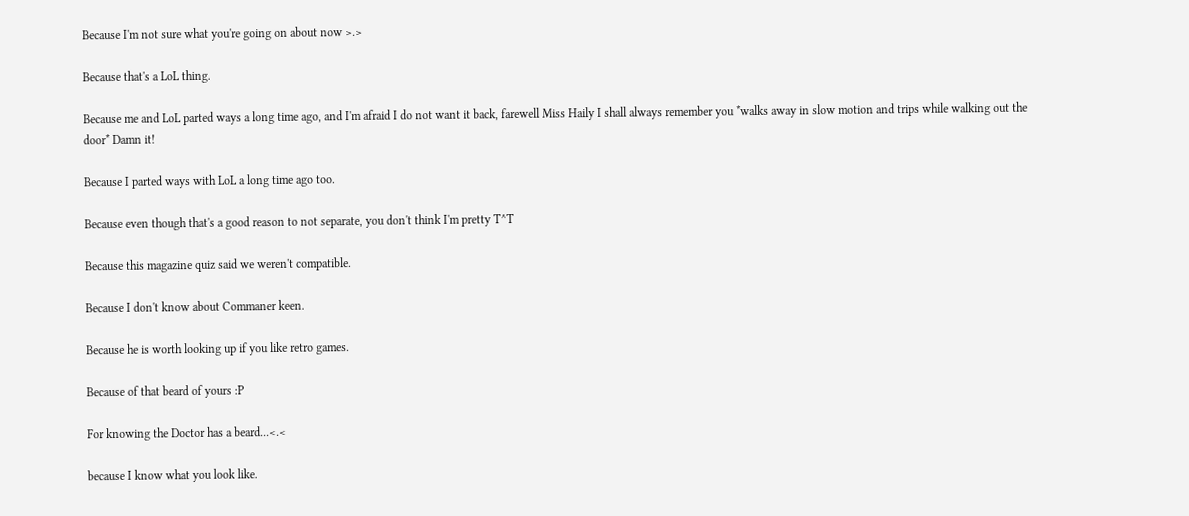Because I'm not sure what you're going on about now >.>

Because that's a LoL thing.

Because me and LoL parted ways a long time ago, and I'm afraid I do not want it back, farewell Miss Haily I shall always remember you *walks away in slow motion and trips while walking out the door* Damn it!

Because I parted ways with LoL a long time ago too.

Because even though that's a good reason to not separate, you don't think I'm pretty T^T

Because this magazine quiz said we weren't compatible.

Because I don't know about Commaner keen.

Because he is worth looking up if you like retro games.

Because of that beard of yours :P

For knowing the Doctor has a beard...<.<

because I know what you look like.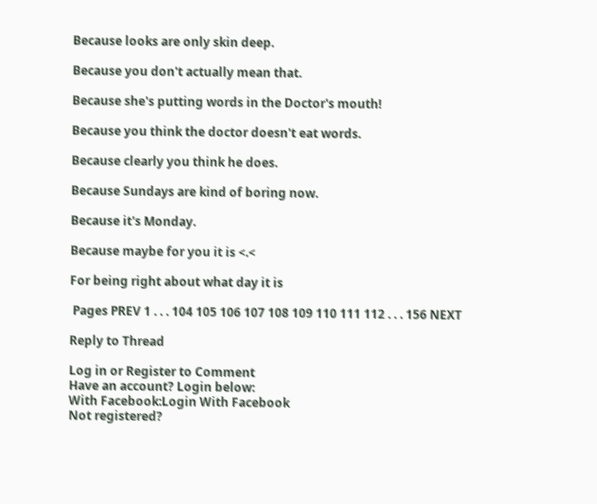Because looks are only skin deep.

Because you don't actually mean that.

Because she's putting words in the Doctor's mouth!

Because you think the doctor doesn't eat words.

Because clearly you think he does.

Because Sundays are kind of boring now.

Because it's Monday.

Because maybe for you it is <.<

For being right about what day it is

 Pages PREV 1 . . . 104 105 106 107 108 109 110 111 112 . . . 156 NEXT

Reply to Thread

Log in or Register to Comment
Have an account? Login below:
With Facebook:Login With Facebook
Not registered?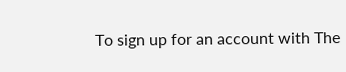To sign up for an account with The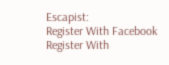Escapist:
Register With Facebook
Register With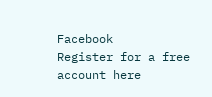Facebook
Register for a free account here